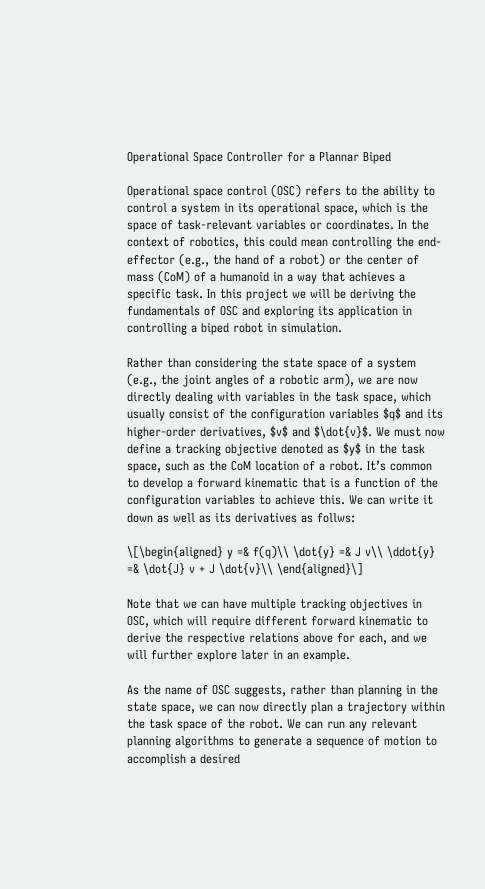Operational Space Controller for a Plannar Biped

Operational space control (OSC) refers to the ability to control a system in its operational space, which is the space of task-relevant variables or coordinates. In the context of robotics, this could mean controlling the end-effector (e.g., the hand of a robot) or the center of mass (CoM) of a humanoid in a way that achieves a specific task. In this project we will be deriving the fundamentals of OSC and exploring its application in controlling a biped robot in simulation.

Rather than considering the state space of a system (e.g., the joint angles of a robotic arm), we are now directly dealing with variables in the task space, which usually consist of the configuration variables $q$ and its higher-order derivatives, $v$ and $\dot{v}$. We must now define a tracking objective denoted as $y$ in the task space, such as the CoM location of a robot. It’s common to develop a forward kinematic that is a function of the configuration variables to achieve this. We can write it down as well as its derivatives as follws:

\[\begin{aligned} y =& f(q)\\ \dot{y} =& J v\\ \ddot{y} =& \dot{J} v + J \dot{v}\\ \end{aligned}\]

Note that we can have multiple tracking objectives in OSC, which will require different forward kinematic to derive the respective relations above for each, and we will further explore later in an example.

As the name of OSC suggests, rather than planning in the state space, we can now directly plan a trajectory within the task space of the robot. We can run any relevant planning algorithms to generate a sequence of motion to accomplish a desired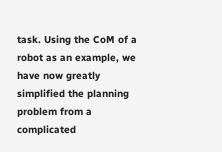task. Using the CoM of a robot as an example, we have now greatly simplified the planning problem from a complicated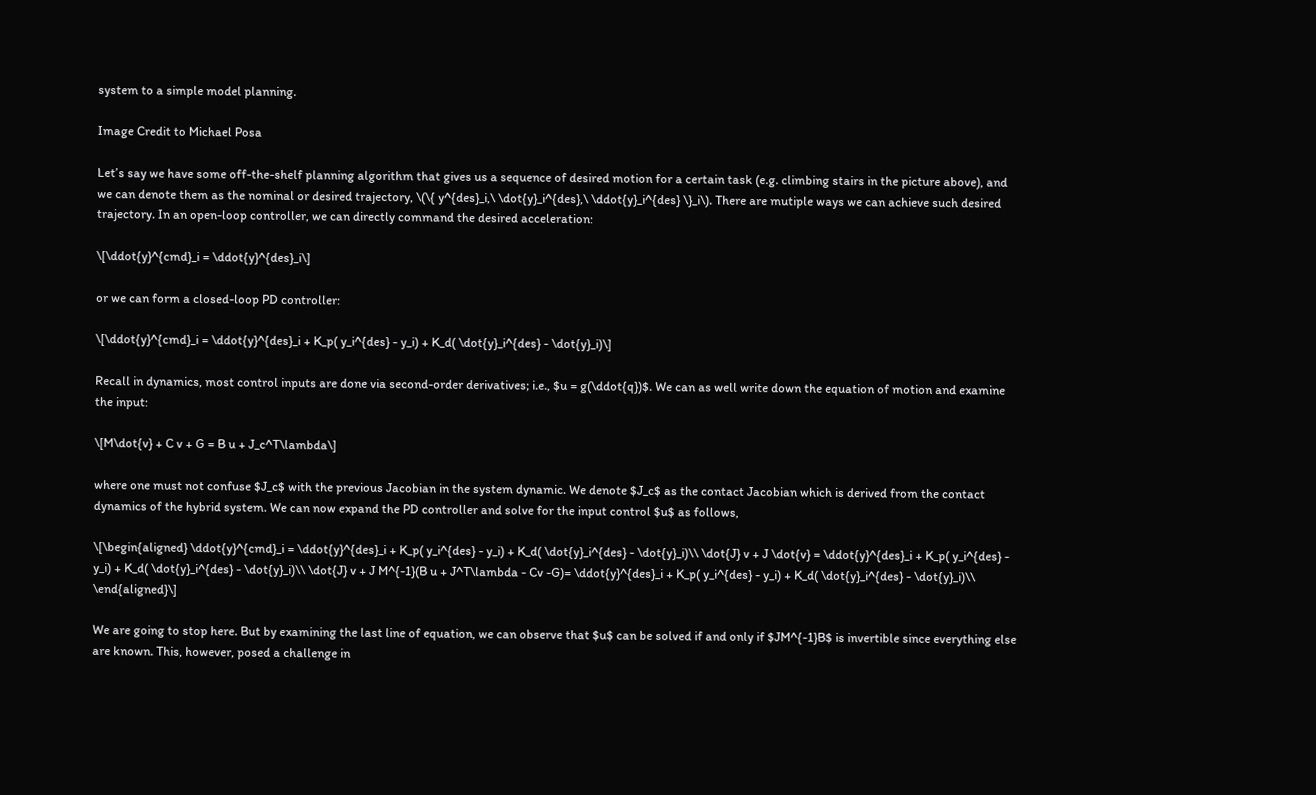system to a simple model planning.

Image Credit to Michael Posa

Let’s say we have some off-the-shelf planning algorithm that gives us a sequence of desired motion for a certain task (e.g. climbing stairs in the picture above), and we can denote them as the nominal or desired trajectory, \(\{ y^{des}_i,\ \dot{y}_i^{des},\ \ddot{y}_i^{des} \}_i\). There are mutiple ways we can achieve such desired trajectory. In an open-loop controller, we can directly command the desired acceleration:

\[\ddot{y}^{cmd}_i = \ddot{y}^{des}_i\]

or we can form a closed-loop PD controller:

\[\ddot{y}^{cmd}_i = \ddot{y}^{des}_i + K_p( y_i^{des} - y_i) + K_d( \dot{y}_i^{des} - \dot{y}_i)\]

Recall in dynamics, most control inputs are done via second-order derivatives; i.e., $u = g(\ddot{q})$. We can as well write down the equation of motion and examine the input:

\[M\dot{v} + C v + G = B u + J_c^T\lambda\]

where one must not confuse $J_c$ with the previous Jacobian in the system dynamic. We denote $J_c$ as the contact Jacobian which is derived from the contact dynamics of the hybrid system. We can now expand the PD controller and solve for the input control $u$ as follows,

\[\begin{aligned} \ddot{y}^{cmd}_i = \ddot{y}^{des}_i + K_p( y_i^{des} - y_i) + K_d( \dot{y}_i^{des} - \dot{y}_i)\\ \dot{J} v + J \dot{v} = \ddot{y}^{des}_i + K_p( y_i^{des} - y_i) + K_d( \dot{y}_i^{des} - \dot{y}_i)\\ \dot{J} v + J M^{-1}(B u + J^T\lambda - Cv -G)= \ddot{y}^{des}_i + K_p( y_i^{des} - y_i) + K_d( \dot{y}_i^{des} - \dot{y}_i)\\ \end{aligned}\]

We are going to stop here. But by examining the last line of equation, we can observe that $u$ can be solved if and only if $JM^{-1}B$ is invertible since everything else are known. This, however, posed a challenge in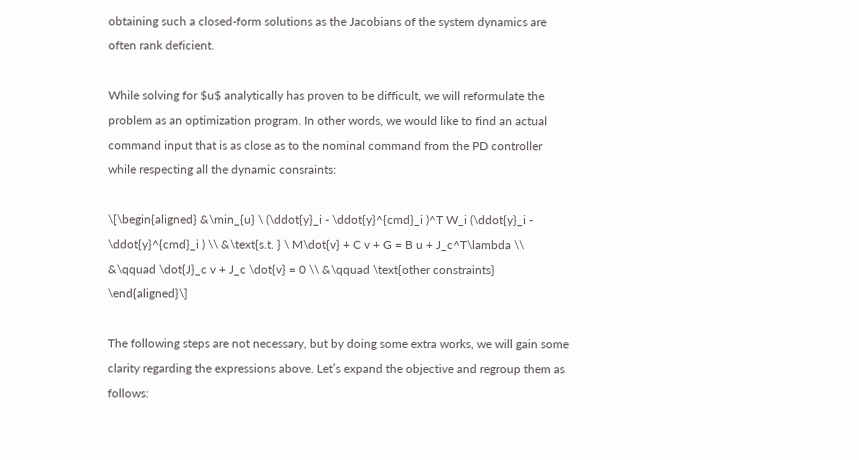obtaining such a closed-form solutions as the Jacobians of the system dynamics are often rank deficient.

While solving for $u$ analytically has proven to be difficult, we will reformulate the problem as an optimization program. In other words, we would like to find an actual command input that is as close as to the nominal command from the PD controller while respecting all the dynamic consraints:

\[\begin{aligned} &\min_{u} \ (\ddot{y}_i - \ddot{y}^{cmd}_i )^T W_i (\ddot{y}_i - \ddot{y}^{cmd}_i ) \\ &\text{s.t. } \ M\dot{v} + C v + G = B u + J_c^T\lambda \\ &\qquad \dot{J}_c v + J_c \dot{v} = 0 \\ &\qquad \text{other constraints} \end{aligned}\]

The following steps are not necessary, but by doing some extra works, we will gain some clarity regarding the expressions above. Let’s expand the objective and regroup them as follows: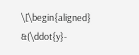\[\begin{aligned} &(\ddot{y}-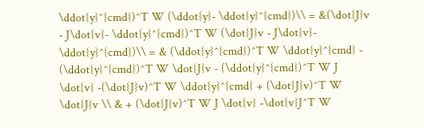\ddot{y}^{cmd})^T W (\ddot{y}- \ddot{y}^{cmd})\\ = &(\dot{J}v - J\dot{v}- \ddot{y}^{cmd})^T W (\dot{J}v - J\dot{v}- \ddot{y}^{cmd})\\ = & (\ddot{y}^{cmd})^T W \ddot{y}^{cmd} - (\ddot{y}^{cmd})^T W \dot{J}v - (\ddot{y}^{cmd})^T W J \dot{v} -(\dot{J}v)^T W \ddot{y}^{cmd} + (\dot{J}v)^T W \dot{J}v \\ & + (\dot{J}v)^T W J \dot{v} -\dot{v}J^T W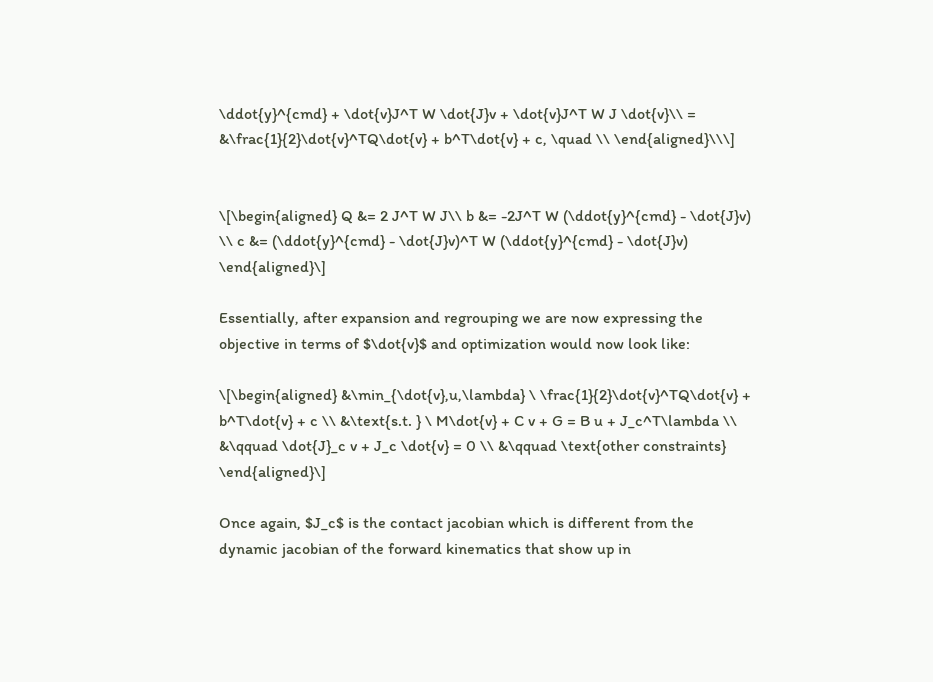\ddot{y}^{cmd} + \dot{v}J^T W \dot{J}v + \dot{v}J^T W J \dot{v}\\ = &\frac{1}{2}\dot{v}^TQ\dot{v} + b^T\dot{v} + c, \quad \\ \end{aligned}\\\]


\[\begin{aligned} Q &= 2 J^T W J\\ b &= -2J^T W (\ddot{y}^{cmd} - \dot{J}v) \\ c &= (\ddot{y}^{cmd} - \dot{J}v)^T W (\ddot{y}^{cmd} - \dot{J}v) \end{aligned}\]

Essentially, after expansion and regrouping we are now expressing the objective in terms of $\dot{v}$ and optimization would now look like:

\[\begin{aligned} &\min_{\dot{v},u,\lambda} \ \frac{1}{2}\dot{v}^TQ\dot{v} + b^T\dot{v} + c \\ &\text{s.t. } \ M\dot{v} + C v + G = B u + J_c^T\lambda \\ &\qquad \dot{J}_c v + J_c \dot{v} = 0 \\ &\qquad \text{other constraints} \end{aligned}\]

Once again, $J_c$ is the contact jacobian which is different from the dynamic jacobian of the forward kinematics that show up in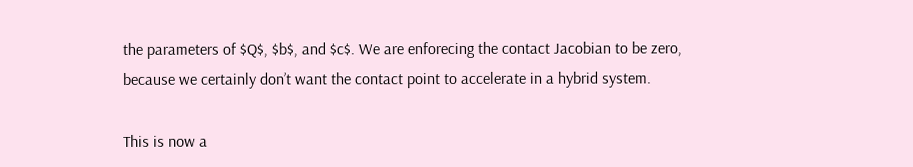the parameters of $Q$, $b$, and $c$. We are enforecing the contact Jacobian to be zero, because we certainly don’t want the contact point to accelerate in a hybrid system.

This is now a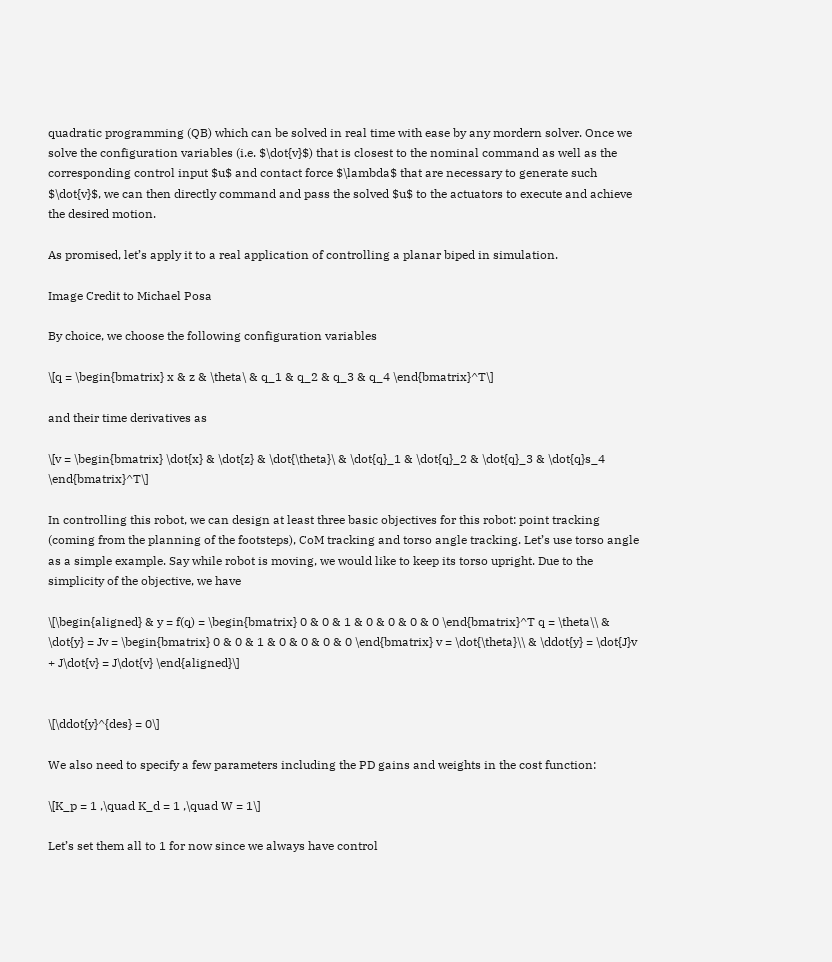quadratic programming (QB) which can be solved in real time with ease by any mordern solver. Once we solve the configuration variables (i.e. $\dot{v}$) that is closest to the nominal command as well as the corresponding control input $u$ and contact force $\lambda$ that are necessary to generate such $\dot{v}$, we can then directly command and pass the solved $u$ to the actuators to execute and achieve the desired motion.

As promised, let’s apply it to a real application of controlling a planar biped in simulation.

Image Credit to Michael Posa

By choice, we choose the following configuration variables

\[q = \begin{bmatrix} x & z & \theta\ & q_1 & q_2 & q_3 & q_4 \end{bmatrix}^T\]

and their time derivatives as

\[v = \begin{bmatrix} \dot{x} & \dot{z} & \dot{\theta}\ & \dot{q}_1 & \dot{q}_2 & \dot{q}_3 & \dot{q}s_4 \end{bmatrix}^T\]

In controlling this robot, we can design at least three basic objectives for this robot: point tracking (coming from the planning of the footsteps), CoM tracking and torso angle tracking. Let’s use torso angle as a simple example. Say while robot is moving, we would like to keep its torso upright. Due to the simplicity of the objective, we have

\[\begin{aligned} & y = f(q) = \begin{bmatrix} 0 & 0 & 1 & 0 & 0 & 0 & 0 \end{bmatrix}^T q = \theta\\ & \dot{y} = Jv = \begin{bmatrix} 0 & 0 & 1 & 0 & 0 & 0 & 0 \end{bmatrix} v = \dot{\theta}\\ & \ddot{y} = \dot{J}v + J\dot{v} = J\dot{v} \end{aligned}\]


\[\ddot{y}^{des} = 0\]

We also need to specify a few parameters including the PD gains and weights in the cost function:

\[K_p = 1 ,\quad K_d = 1 ,\quad W = 1\]

Let’s set them all to 1 for now since we always have control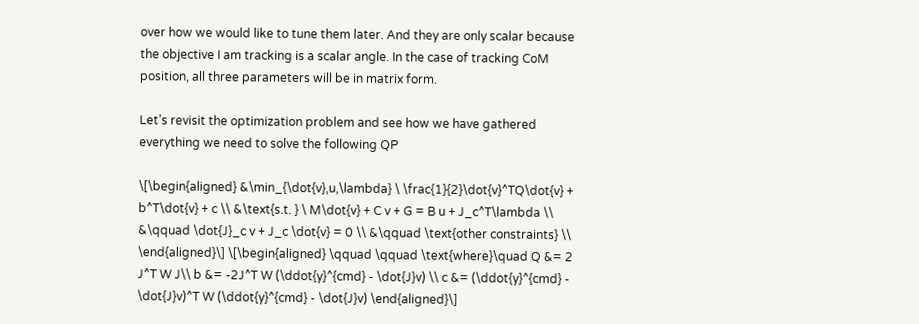over how we would like to tune them later. And they are only scalar because the objective I am tracking is a scalar angle. In the case of tracking CoM position, all three parameters will be in matrix form.

Let’s revisit the optimization problem and see how we have gathered everything we need to solve the following QP

\[\begin{aligned} &\min_{\dot{v},u,\lambda} \ \frac{1}{2}\dot{v}^TQ\dot{v} + b^T\dot{v} + c \\ &\text{s.t. } \ M\dot{v} + C v + G = B u + J_c^T\lambda \\ &\qquad \dot{J}_c v + J_c \dot{v} = 0 \\ &\qquad \text{other constraints} \\ \end{aligned}\] \[\begin{aligned} \qquad \qquad \text{where}\quad Q &= 2 J^T W J\\ b &= -2J^T W (\ddot{y}^{cmd} - \dot{J}v) \\ c &= (\ddot{y}^{cmd} - \dot{J}v)^T W (\ddot{y}^{cmd} - \dot{J}v) \end{aligned}\]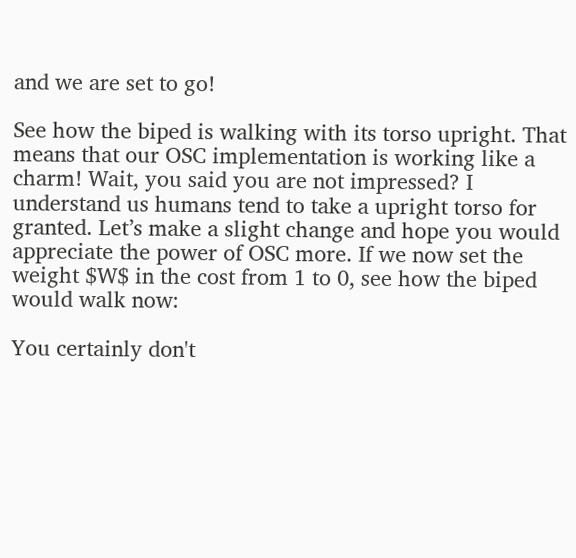and we are set to go!

See how the biped is walking with its torso upright. That means that our OSC implementation is working like a charm! Wait, you said you are not impressed? I understand us humans tend to take a upright torso for granted. Let’s make a slight change and hope you would appreciate the power of OSC more. If we now set the weight $W$ in the cost from 1 to 0, see how the biped would walk now:

You certainly don't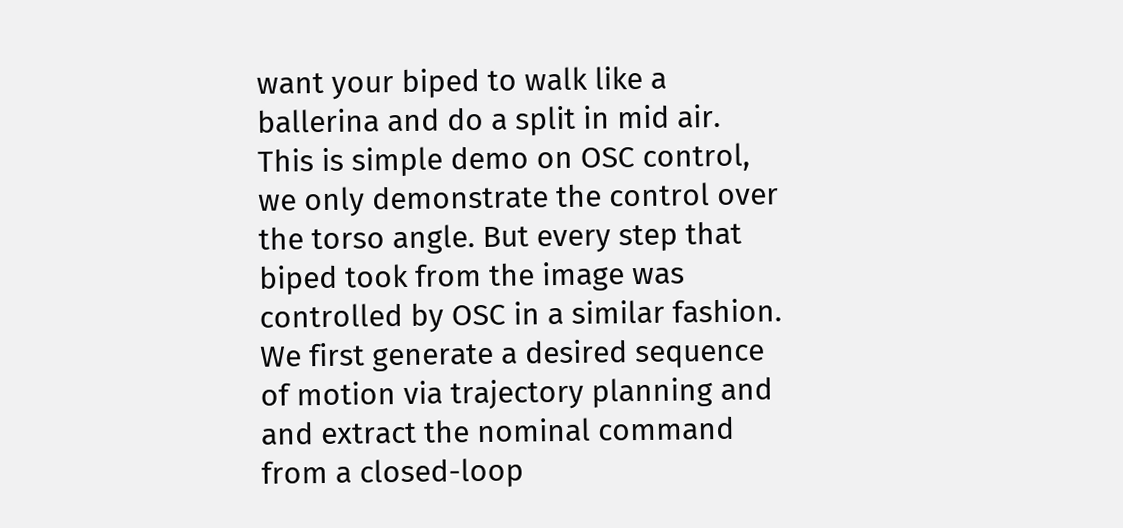want your biped to walk like a ballerina and do a split in mid air. This is simple demo on OSC control, we only demonstrate the control over the torso angle. But every step that biped took from the image was controlled by OSC in a similar fashion. We first generate a desired sequence of motion via trajectory planning and and extract the nominal command from a closed-loop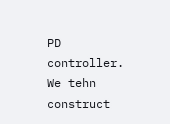PD controller. We tehn construct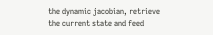the dynamic jacobian, retrieve the current state and feed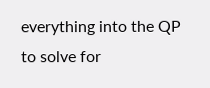everything into the QP to solve for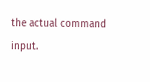the actual command input.